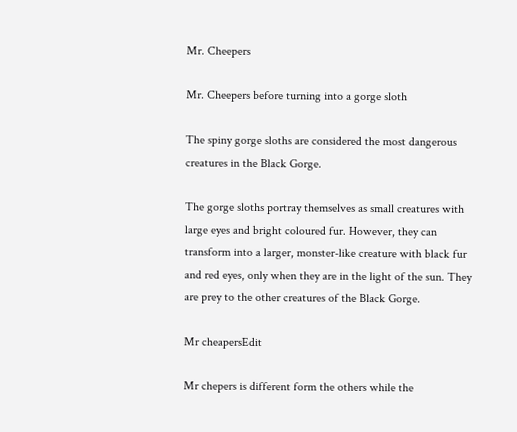Mr. Cheepers

Mr. Cheepers before turning into a gorge sloth

The spiny gorge sloths are considered the most dangerous creatures in the Black Gorge.

The gorge sloths portray themselves as small creatures with large eyes and bright coloured fur. However, they can transform into a larger, monster-like creature with black fur and red eyes, only when they are in the light of the sun. They are prey to the other creatures of the Black Gorge.

Mr cheapersEdit

Mr chepers is different form the others while the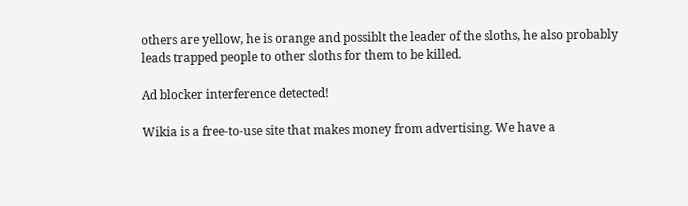others are yellow, he is orange and possiblt the leader of the sloths, he also probably leads trapped people to other sloths for them to be killed.

Ad blocker interference detected!

Wikia is a free-to-use site that makes money from advertising. We have a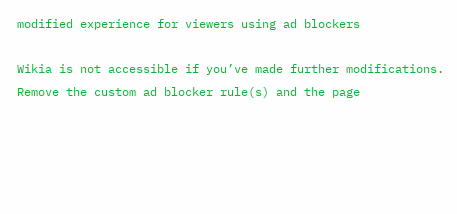modified experience for viewers using ad blockers

Wikia is not accessible if you’ve made further modifications. Remove the custom ad blocker rule(s) and the page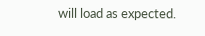will load as expected.